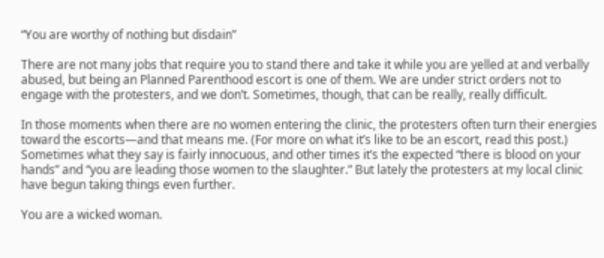“You are worthy of nothing but disdain”

There are not many jobs that require you to stand there and take it while you are yelled at and verbally abused, but being an Planned Parenthood escort is one of them. We are under strict orders not to engage with the protesters, and we don’t. Sometimes, though, that can be really, really difficult.

In those moments when there are no women entering the clinic, the protesters often turn their energies toward the escorts—and that means me. (For more on what it’s like to be an escort, read this post.) Sometimes what they say is fairly innocuous, and other times it’s the expected “there is blood on your hands” and “you are leading those women to the slaughter.” But lately the protesters at my local clinic have begun taking things even further.

You are a wicked woman.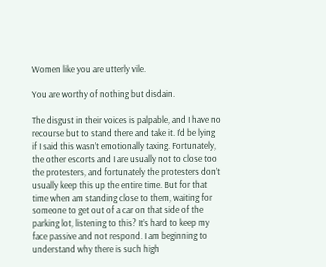Women like you are utterly vile.

You are worthy of nothing but disdain.

The disgust in their voices is palpable, and I have no recourse but to stand there and take it. I’d be lying if I said this wasn’t emotionally taxing. Fortunately, the other escorts and I are usually not to close too the protesters, and fortunately the protesters don’t usually keep this up the entire time. But for that time when am standing close to them, waiting for someone to get out of a car on that side of the parking lot, listening to this? It’s hard to keep my face passive and not respond. I am beginning to understand why there is such high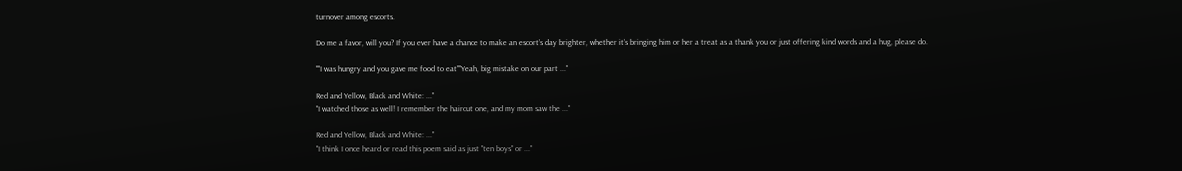turnover among escorts.

Do me a favor, will you? If you ever have a chance to make an escort’s day brighter, whether it’s bringing him or her a treat as a thank you or just offering kind words and a hug, please do.

""I was hungry and you gave me food to eat""Yeah, big mistake on our part ..."

Red and Yellow, Black and White: ..."
"I watched those as well! I remember the haircut one, and my mom saw the ..."

Red and Yellow, Black and White: ..."
"I think I once heard or read this poem said as just "ten boys" or ..."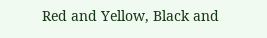Red and Yellow, Black and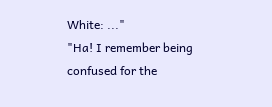White: ..."
"Ha! I remember being confused for the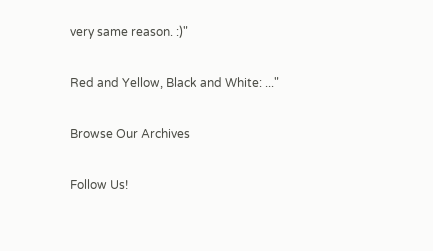very same reason. :)"

Red and Yellow, Black and White: ..."

Browse Our Archives

Follow Us!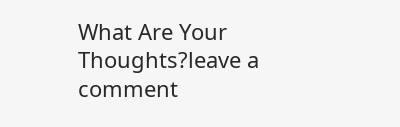What Are Your Thoughts?leave a comment